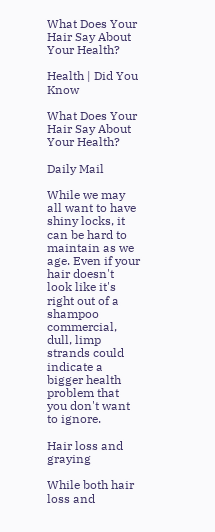What Does Your Hair Say About Your Health?

Health | Did You Know

What Does Your Hair Say About Your Health?

Daily Mail

While we may all want to have shiny locks, it can be hard to maintain as we age. Even if your hair doesn't look like it's right out of a shampoo commercial, dull, limp strands could indicate a bigger health problem that you don't want to ignore.

Hair loss and graying

While both hair loss and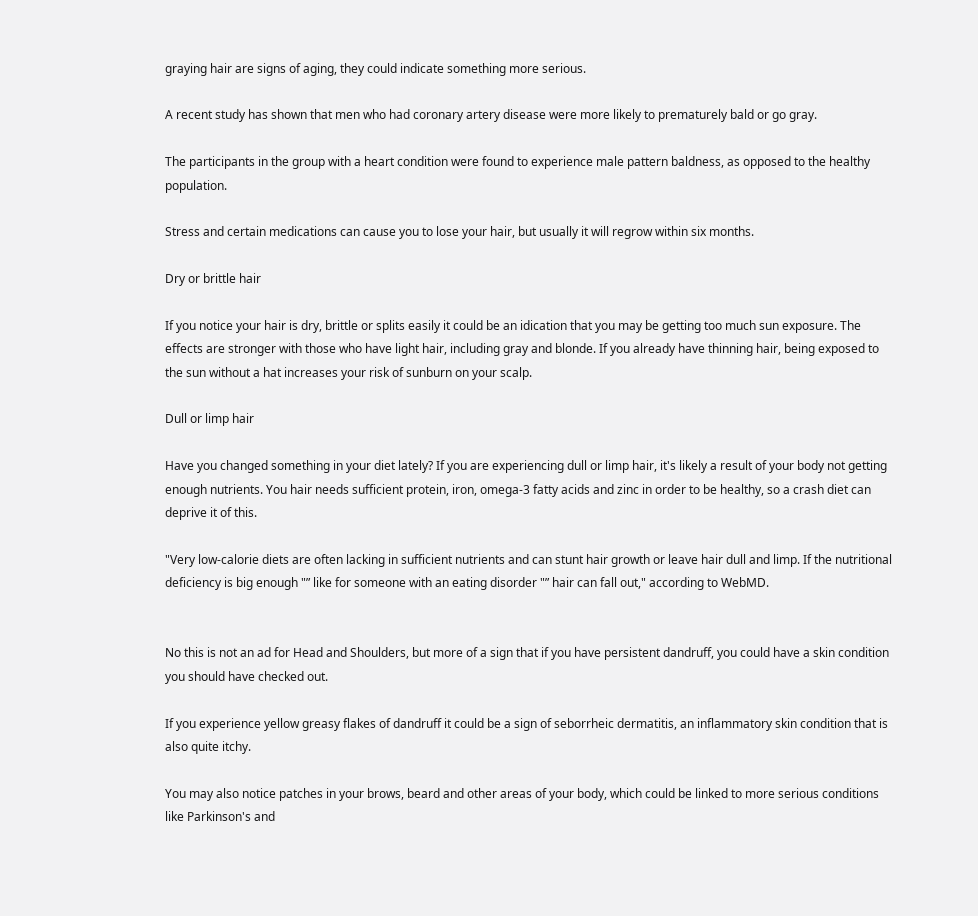graying hair are signs of aging, they could indicate something more serious.

A recent study has shown that men who had coronary artery disease were more likely to prematurely bald or go gray.

The participants in the group with a heart condition were found to experience male pattern baldness, as opposed to the healthy population.

Stress and certain medications can cause you to lose your hair, but usually it will regrow within six months.

Dry or brittle hair

If you notice your hair is dry, brittle or splits easily it could be an idication that you may be getting too much sun exposure. The effects are stronger with those who have light hair, including gray and blonde. If you already have thinning hair, being exposed to the sun without a hat increases your risk of sunburn on your scalp.

Dull or limp hair

Have you changed something in your diet lately? If you are experiencing dull or limp hair, it's likely a result of your body not getting enough nutrients. You hair needs sufficient protein, iron, omega-3 fatty acids and zinc in order to be healthy, so a crash diet can deprive it of this.

"Very low-calorie diets are often lacking in sufficient nutrients and can stunt hair growth or leave hair dull and limp. If the nutritional deficiency is big enough "” like for someone with an eating disorder "” hair can fall out," according to WebMD.


No this is not an ad for Head and Shoulders, but more of a sign that if you have persistent dandruff, you could have a skin condition you should have checked out.

If you experience yellow greasy flakes of dandruff it could be a sign of seborrheic dermatitis, an inflammatory skin condition that is also quite itchy.

You may also notice patches in your brows, beard and other areas of your body, which could be linked to more serious conditions like Parkinson's and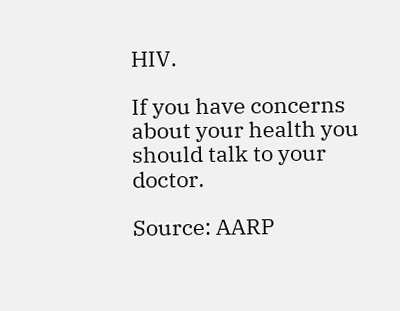HIV.

If you have concerns about your health you should talk to your doctor.

Source: AARP